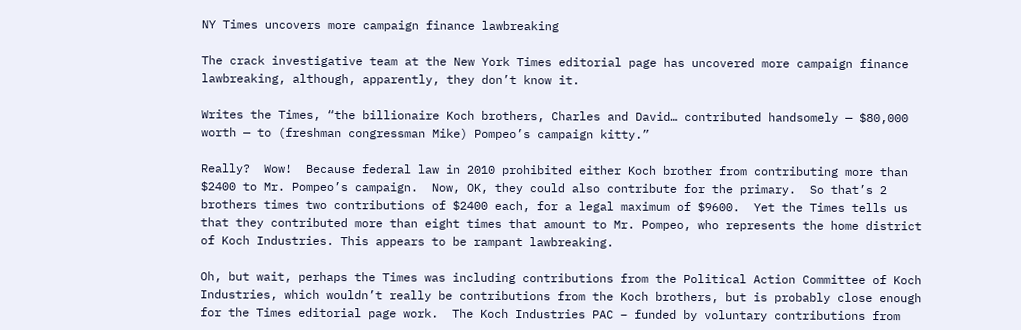NY Times uncovers more campaign finance lawbreaking

The crack investigative team at the New York Times editorial page has uncovered more campaign finance lawbreaking, although, apparently, they don’t know it.

Writes the Times, “the billionaire Koch brothers, Charles and David… contributed handsomely — $80,000 worth — to (freshman congressman Mike) Pompeo’s campaign kitty.”

Really?  Wow!  Because federal law in 2010 prohibited either Koch brother from contributing more than $2400 to Mr. Pompeo’s campaign.  Now, OK, they could also contribute for the primary.  So that’s 2 brothers times two contributions of $2400 each, for a legal maximum of $9600.  Yet the Times tells us that they contributed more than eight times that amount to Mr. Pompeo, who represents the home district of Koch Industries. This appears to be rampant lawbreaking.

Oh, but wait, perhaps the Times was including contributions from the Political Action Committee of Koch Industries, which wouldn’t really be contributions from the Koch brothers, but is probably close enough for the Times editorial page work.  The Koch Industries PAC – funded by voluntary contributions from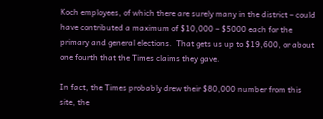Koch employees, of which there are surely many in the district – could have contributed a maximum of $10,000 – $5000 each for the primary and general elections.  That gets us up to $19,600, or about one fourth that the Times claims they gave.

In fact, the Times probably drew their $80,000 number from this site, the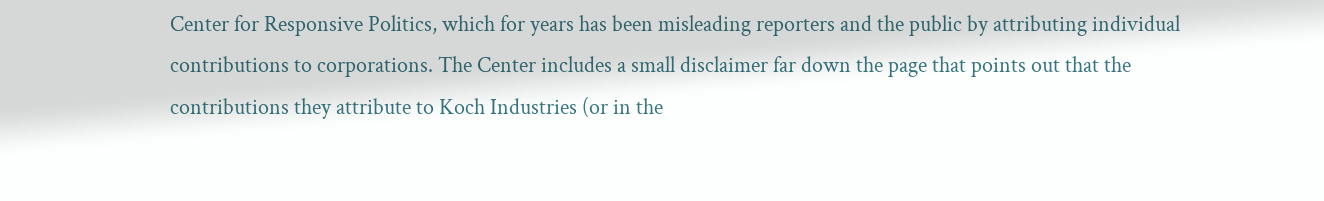Center for Responsive Politics, which for years has been misleading reporters and the public by attributing individual contributions to corporations. The Center includes a small disclaimer far down the page that points out that the contributions they attribute to Koch Industries (or in the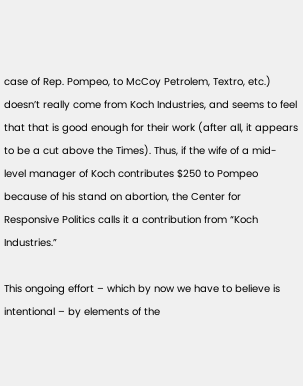case of Rep. Pompeo, to McCoy Petrolem, Textro, etc.) doesn’t really come from Koch Industries, and seems to feel that that is good enough for their work (after all, it appears to be a cut above the Times). Thus, if the wife of a mid-level manager of Koch contributes $250 to Pompeo because of his stand on abortion, the Center for Responsive Politics calls it a contribution from “Koch Industries.”

This ongoing effort – which by now we have to believe is intentional – by elements of the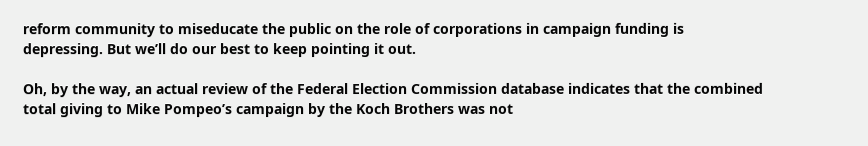reform community to miseducate the public on the role of corporations in campaign funding is depressing. But we’ll do our best to keep pointing it out.

Oh, by the way, an actual review of the Federal Election Commission database indicates that the combined total giving to Mike Pompeo’s campaign by the Koch Brothers was not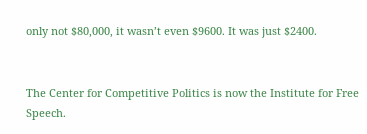only not $80,000, it wasn’t even $9600. It was just $2400.


The Center for Competitive Politics is now the Institute for Free Speech.